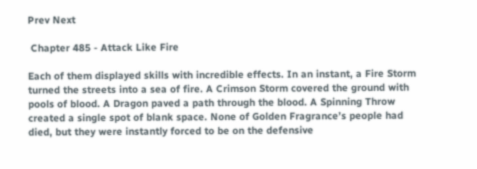Prev Next

 Chapter 485 - Attack Like Fire

Each of them displayed skills with incredible effects. In an instant, a Fire Storm turned the streets into a sea of fire. A Crimson Storm covered the ground with pools of blood. A Dragon paved a path through the blood. A Spinning Throw created a single spot of blank space. None of Golden Fragrance’s people had died, but they were instantly forced to be on the defensive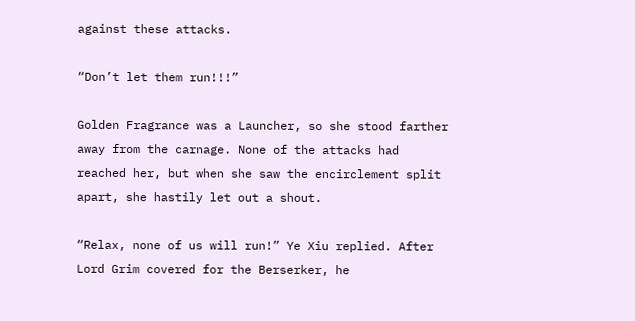against these attacks.

“Don’t let them run!!!”

Golden Fragrance was a Launcher, so she stood farther away from the carnage. None of the attacks had reached her, but when she saw the encirclement split apart, she hastily let out a shout.

“Relax, none of us will run!” Ye Xiu replied. After Lord Grim covered for the Berserker, he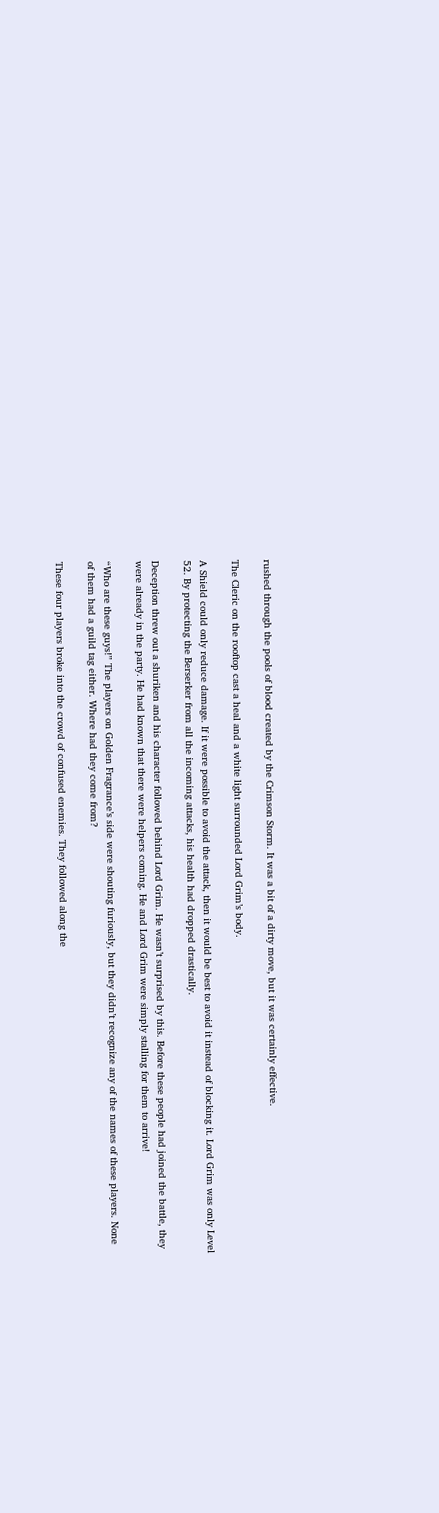rushed through the pools of blood created by the Crimson Storm. It was a bit of a dirty move, but it was certainly effective.

The Cleric on the rooftop cast a heal and a white light surrounded Lord Grim’s body.

A Shield could only reduce damage. If it were possible to avoid the attack, then it would be best to avoid it instead of blocking it. Lord Grim was only Level 52. By protecting the Berserker from all the incoming attacks, his health had dropped drastically.

Deception threw out a shuriken and his character followed behind Lord Grim. He wasn’t surprised by this. Before these people had joined the battle, they were already in the party. He had known that there were helpers coming. He and Lord Grim were simply stalling for them to arrive!

“Who are these guys!” The players on Golden Fragrance’s side were shouting furiously, but they didn’t recognize any of the names of these players. None of them had a guild tag either. Where had they come from?

These four players broke into the crowd of confused enemies. They followed along the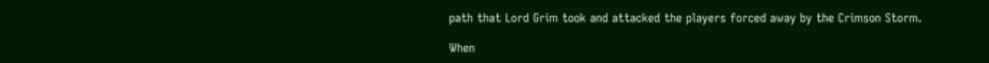path that Lord Grim took and attacked the players forced away by the Crimson Storm.

When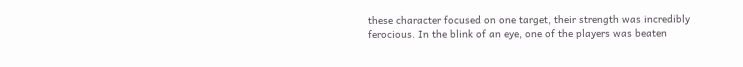these character focused on one target, their strength was incredibly ferocious. In the blink of an eye, one of the players was beaten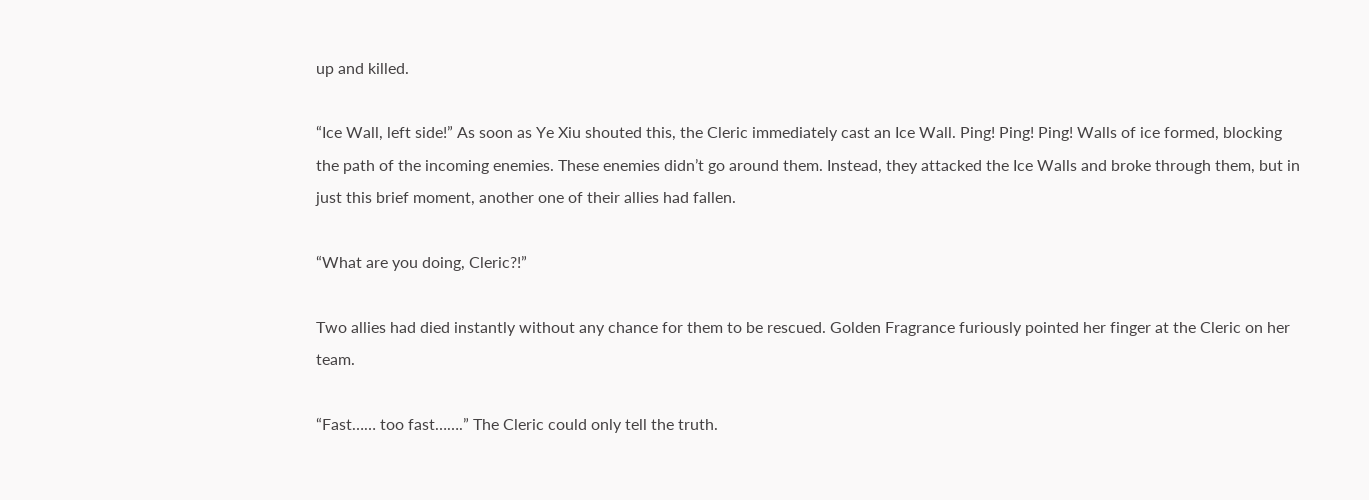up and killed.

“Ice Wall, left side!” As soon as Ye Xiu shouted this, the Cleric immediately cast an Ice Wall. Ping! Ping! Ping! Walls of ice formed, blocking the path of the incoming enemies. These enemies didn’t go around them. Instead, they attacked the Ice Walls and broke through them, but in just this brief moment, another one of their allies had fallen.

“What are you doing, Cleric?!”

Two allies had died instantly without any chance for them to be rescued. Golden Fragrance furiously pointed her finger at the Cleric on her team.

“Fast…… too fast…….” The Cleric could only tell the truth.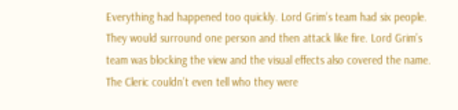Everything had happened too quickly. Lord Grim’s team had six people. They would surround one person and then attack like fire. Lord Grim’s team was blocking the view and the visual effects also covered the name. The Cleric couldn’t even tell who they were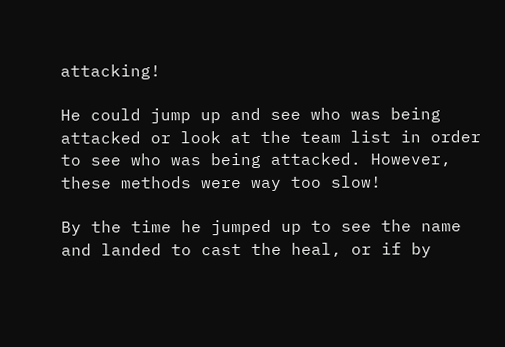attacking!

He could jump up and see who was being attacked or look at the team list in order to see who was being attacked. However, these methods were way too slow!

By the time he jumped up to see the name and landed to cast the heal, or if by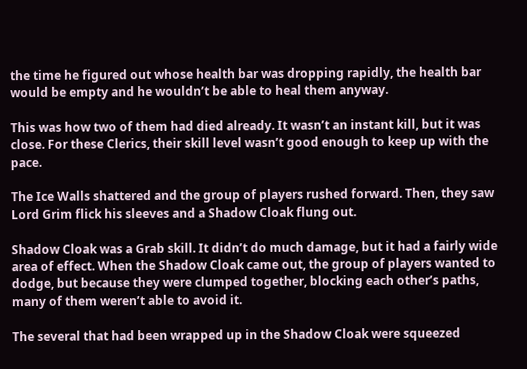the time he figured out whose health bar was dropping rapidly, the health bar would be empty and he wouldn’t be able to heal them anyway.

This was how two of them had died already. It wasn’t an instant kill, but it was close. For these Clerics, their skill level wasn’t good enough to keep up with the pace.

The Ice Walls shattered and the group of players rushed forward. Then, they saw Lord Grim flick his sleeves and a Shadow Cloak flung out.

Shadow Cloak was a Grab skill. It didn’t do much damage, but it had a fairly wide area of effect. When the Shadow Cloak came out, the group of players wanted to dodge, but because they were clumped together, blocking each other’s paths, many of them weren’t able to avoid it.

The several that had been wrapped up in the Shadow Cloak were squeezed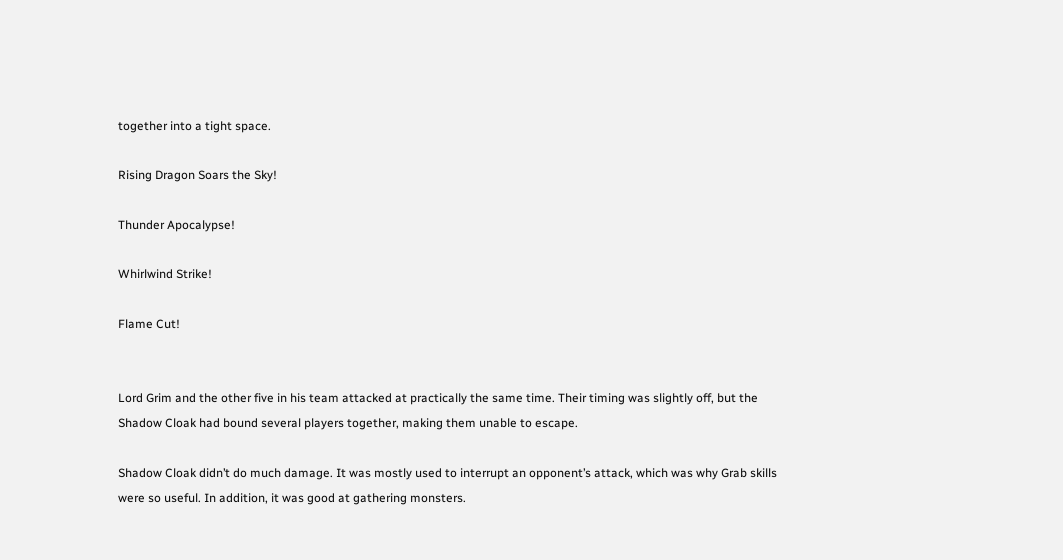together into a tight space.

Rising Dragon Soars the Sky!

Thunder Apocalypse!

Whirlwind Strike!

Flame Cut!


Lord Grim and the other five in his team attacked at practically the same time. Their timing was slightly off, but the Shadow Cloak had bound several players together, making them unable to escape.

Shadow Cloak didn’t do much damage. It was mostly used to interrupt an opponent’s attack, which was why Grab skills were so useful. In addition, it was good at gathering monsters.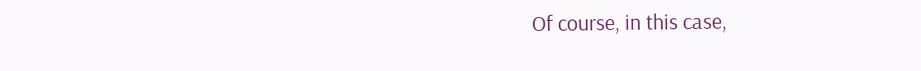Of course, in this case,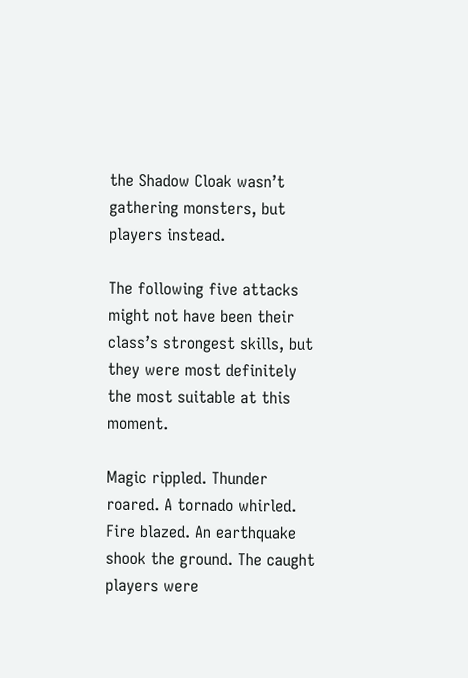the Shadow Cloak wasn’t gathering monsters, but players instead.

The following five attacks might not have been their class’s strongest skills, but they were most definitely the most suitable at this moment.

Magic rippled. Thunder roared. A tornado whirled. Fire blazed. An earthquake shook the ground. The caught players were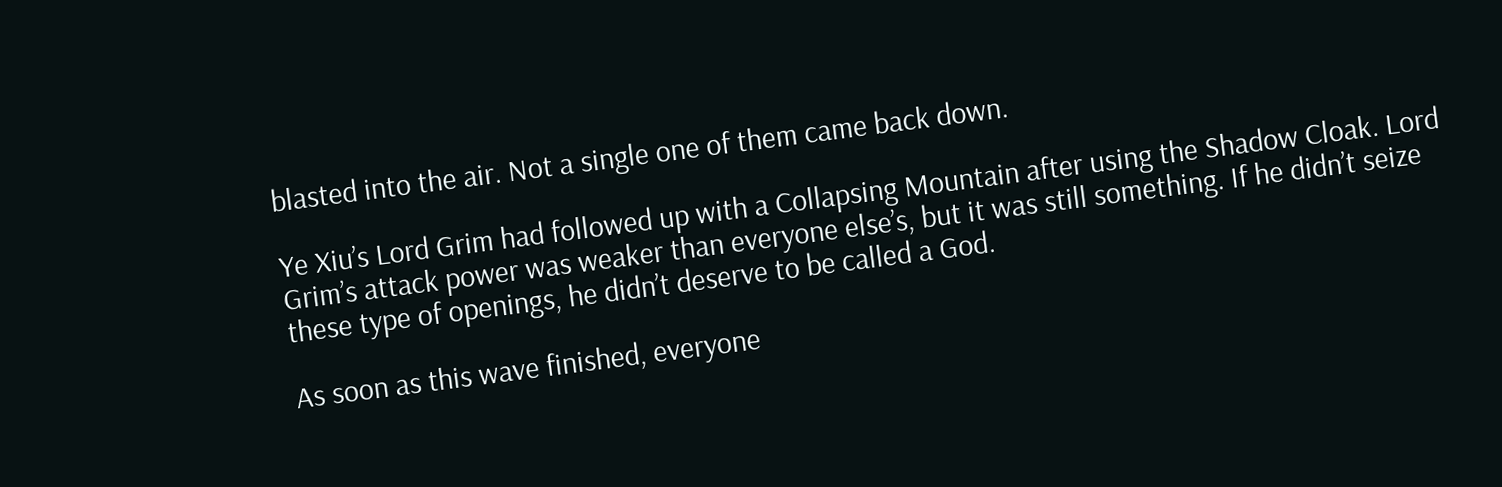blasted into the air. Not a single one of them came back down.

Ye Xiu’s Lord Grim had followed up with a Collapsing Mountain after using the Shadow Cloak. Lord Grim’s attack power was weaker than everyone else’s, but it was still something. If he didn’t seize these type of openings, he didn’t deserve to be called a God.

As soon as this wave finished, everyone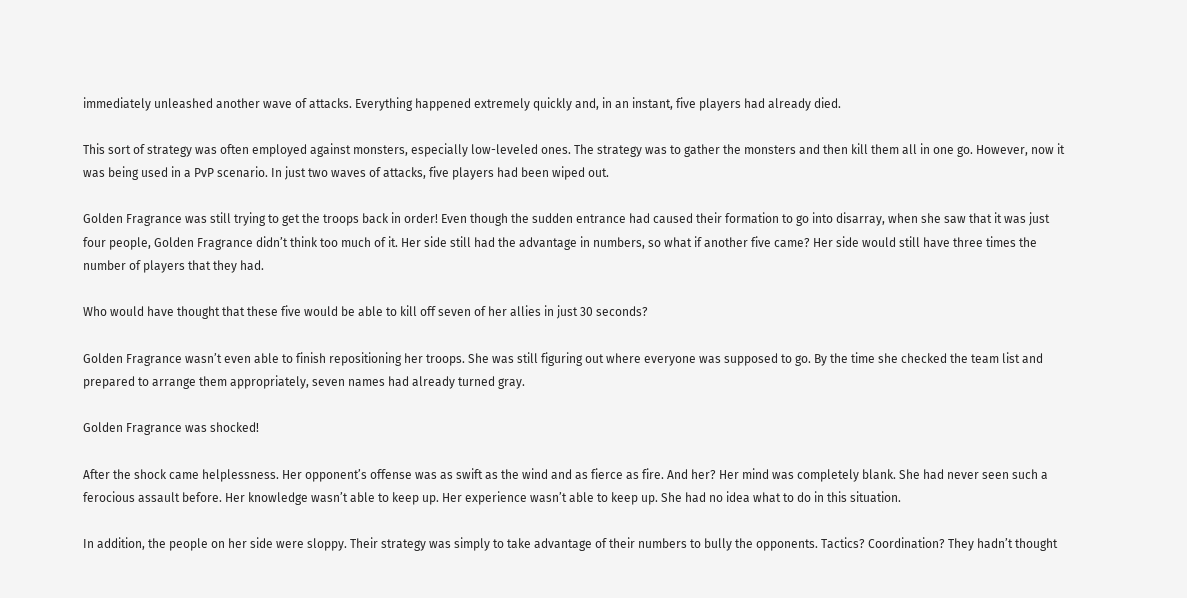immediately unleashed another wave of attacks. Everything happened extremely quickly and, in an instant, five players had already died.

This sort of strategy was often employed against monsters, especially low-leveled ones. The strategy was to gather the monsters and then kill them all in one go. However, now it was being used in a PvP scenario. In just two waves of attacks, five players had been wiped out.

Golden Fragrance was still trying to get the troops back in order! Even though the sudden entrance had caused their formation to go into disarray, when she saw that it was just four people, Golden Fragrance didn’t think too much of it. Her side still had the advantage in numbers, so what if another five came? Her side would still have three times the number of players that they had.

Who would have thought that these five would be able to kill off seven of her allies in just 30 seconds?

Golden Fragrance wasn’t even able to finish repositioning her troops. She was still figuring out where everyone was supposed to go. By the time she checked the team list and prepared to arrange them appropriately, seven names had already turned gray.

Golden Fragrance was shocked!

After the shock came helplessness. Her opponent’s offense was as swift as the wind and as fierce as fire. And her? Her mind was completely blank. She had never seen such a ferocious assault before. Her knowledge wasn’t able to keep up. Her experience wasn’t able to keep up. She had no idea what to do in this situation.

In addition, the people on her side were sloppy. Their strategy was simply to take advantage of their numbers to bully the opponents. Tactics? Coordination? They hadn’t thought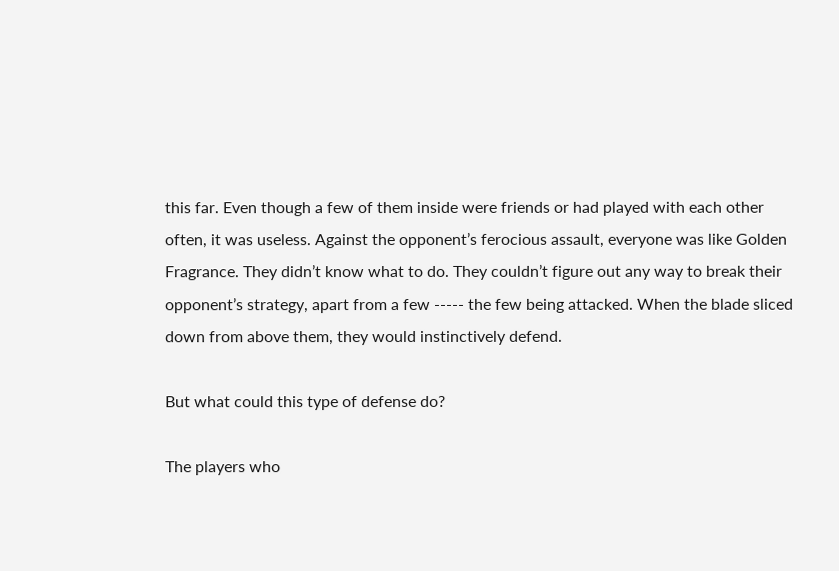this far. Even though a few of them inside were friends or had played with each other often, it was useless. Against the opponent’s ferocious assault, everyone was like Golden Fragrance. They didn’t know what to do. They couldn’t figure out any way to break their opponent’s strategy, apart from a few ----- the few being attacked. When the blade sliced down from above them, they would instinctively defend.

But what could this type of defense do?

The players who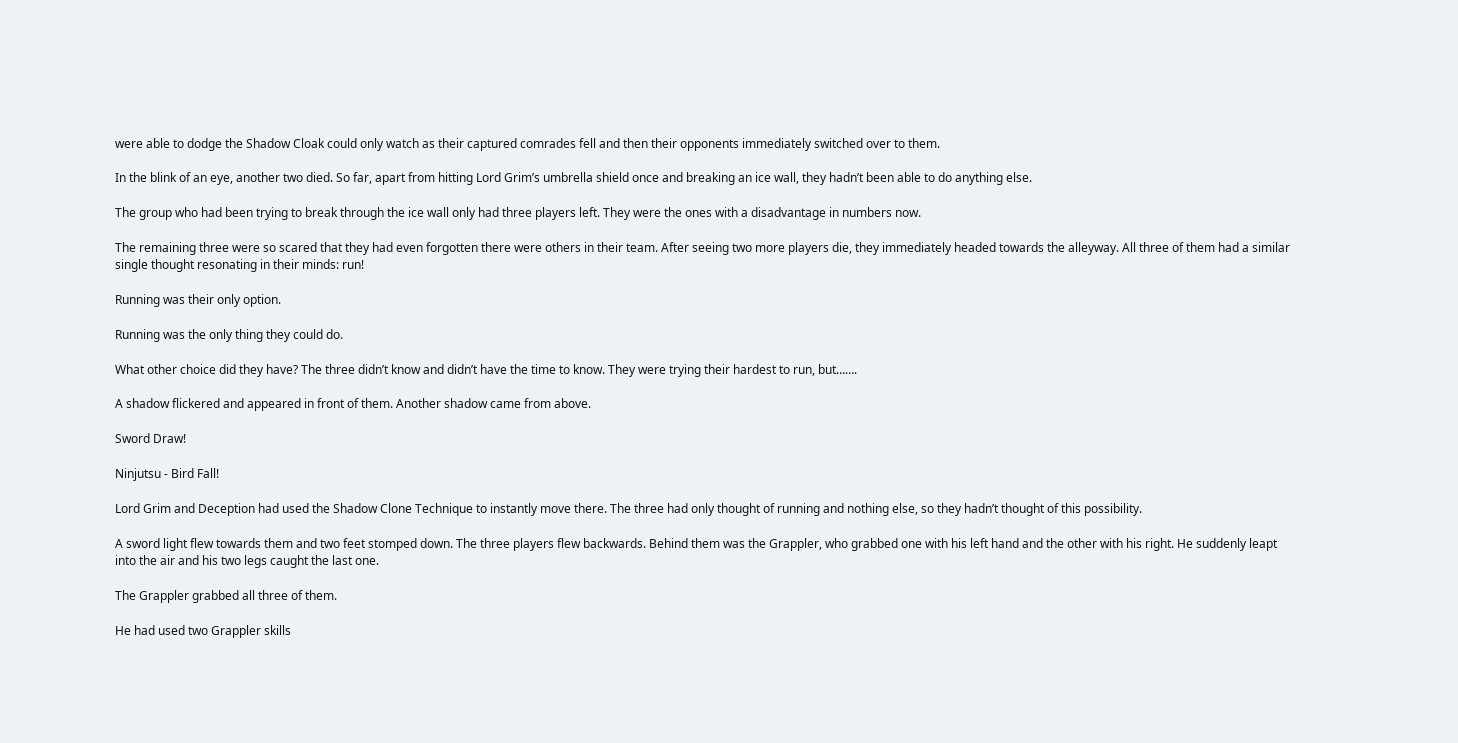were able to dodge the Shadow Cloak could only watch as their captured comrades fell and then their opponents immediately switched over to them.

In the blink of an eye, another two died. So far, apart from hitting Lord Grim’s umbrella shield once and breaking an ice wall, they hadn’t been able to do anything else.

The group who had been trying to break through the ice wall only had three players left. They were the ones with a disadvantage in numbers now.

The remaining three were so scared that they had even forgotten there were others in their team. After seeing two more players die, they immediately headed towards the alleyway. All three of them had a similar single thought resonating in their minds: run!

Running was their only option.

Running was the only thing they could do.

What other choice did they have? The three didn’t know and didn’t have the time to know. They were trying their hardest to run, but…….

A shadow flickered and appeared in front of them. Another shadow came from above.

Sword Draw!

Ninjutsu - Bird Fall!

Lord Grim and Deception had used the Shadow Clone Technique to instantly move there. The three had only thought of running and nothing else, so they hadn’t thought of this possibility.

A sword light flew towards them and two feet stomped down. The three players flew backwards. Behind them was the Grappler, who grabbed one with his left hand and the other with his right. He suddenly leapt into the air and his two legs caught the last one.

The Grappler grabbed all three of them.

He had used two Grappler skills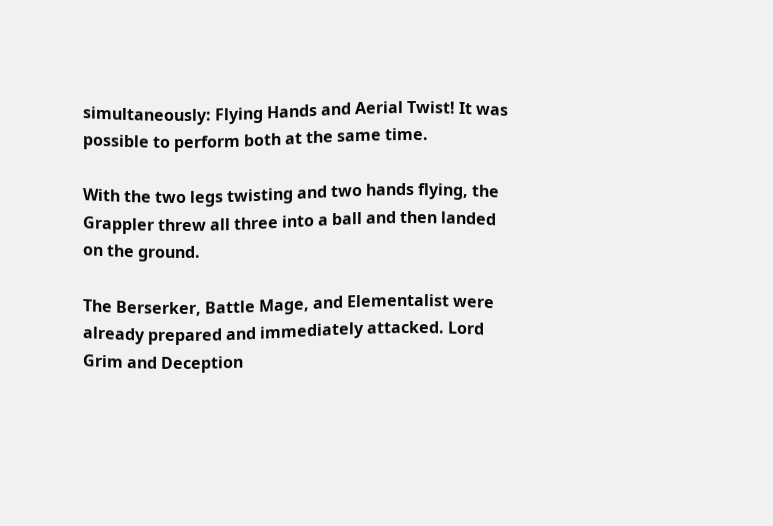simultaneously: Flying Hands and Aerial Twist! It was possible to perform both at the same time.

With the two legs twisting and two hands flying, the Grappler threw all three into a ball and then landed on the ground.

The Berserker, Battle Mage, and Elementalist were already prepared and immediately attacked. Lord Grim and Deception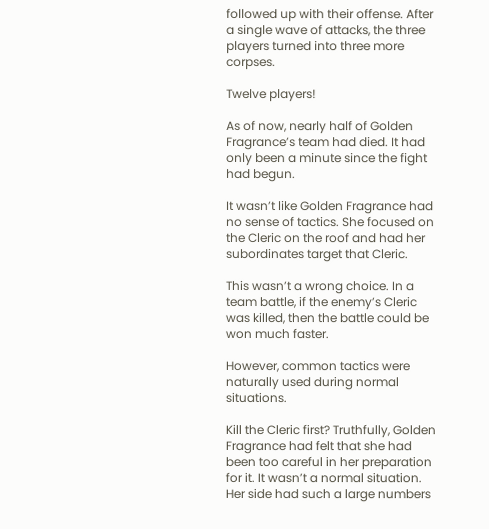followed up with their offense. After a single wave of attacks, the three players turned into three more corpses.

Twelve players!

As of now, nearly half of Golden Fragrance’s team had died. It had only been a minute since the fight had begun.

It wasn’t like Golden Fragrance had no sense of tactics. She focused on the Cleric on the roof and had her subordinates target that Cleric.

This wasn’t a wrong choice. In a team battle, if the enemy’s Cleric was killed, then the battle could be won much faster.

However, common tactics were naturally used during normal situations.

Kill the Cleric first? Truthfully, Golden Fragrance had felt that she had been too careful in her preparation for it. It wasn’t a normal situation. Her side had such a large numbers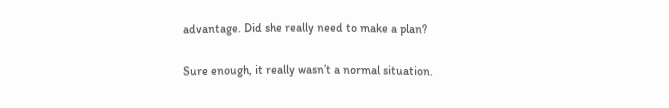advantage. Did she really need to make a plan?

Sure enough, it really wasn’t a normal situation.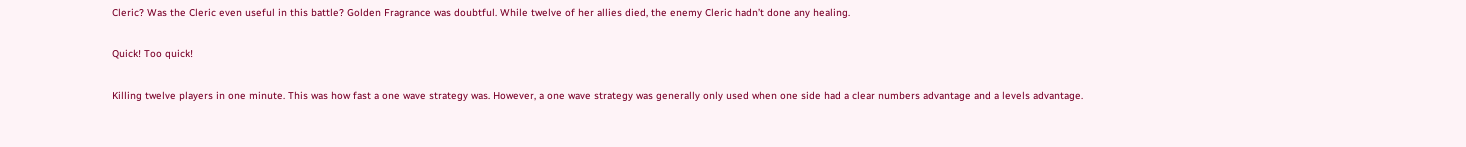Cleric? Was the Cleric even useful in this battle? Golden Fragrance was doubtful. While twelve of her allies died, the enemy Cleric hadn’t done any healing.

Quick! Too quick!

Killing twelve players in one minute. This was how fast a one wave strategy was. However, a one wave strategy was generally only used when one side had a clear numbers advantage and a levels advantage.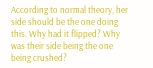According to normal theory, her side should be the one doing this. Why had it flipped? Why was their side being the one being crushed?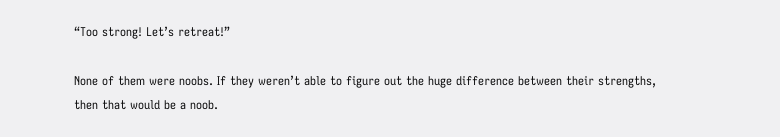“Too strong! Let’s retreat!”

None of them were noobs. If they weren’t able to figure out the huge difference between their strengths, then that would be a noob.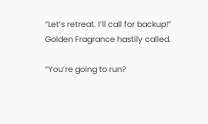“Let’s retreat. I’ll call for backup!” Golden Fragrance hastily called.

“You’re going to run?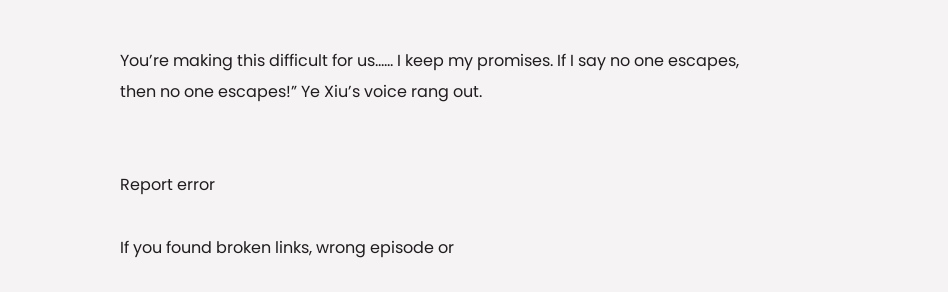You’re making this difficult for us…… I keep my promises. If I say no one escapes, then no one escapes!” Ye Xiu’s voice rang out.


Report error

If you found broken links, wrong episode or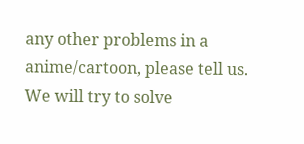any other problems in a anime/cartoon, please tell us. We will try to solve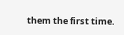them the first time.